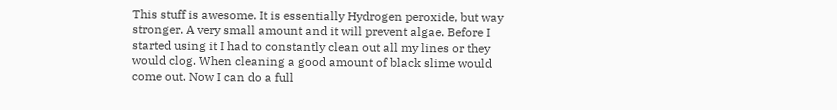This stuff is awesome. It is essentially Hydrogen peroxide, but way stronger. A very small amount and it will prevent algae. Before I started using it I had to constantly clean out all my lines or they would clog. When cleaning a good amount of black slime would come out. Now I can do a full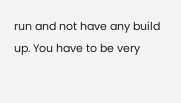run and not have any build up. You have to be very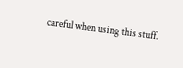careful when using this stuff.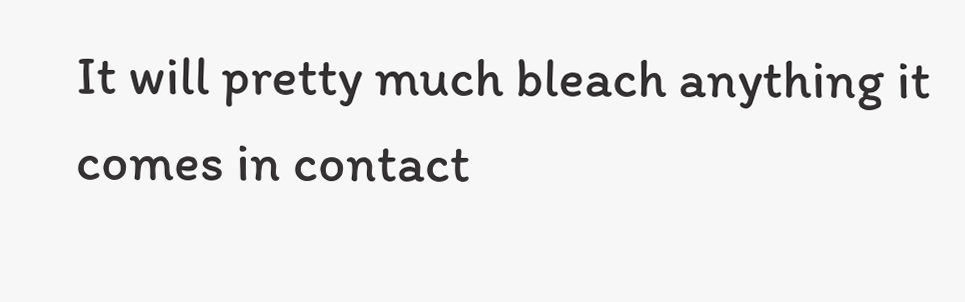It will pretty much bleach anything it comes in contact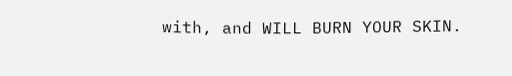with, and WILL BURN YOUR SKIN.